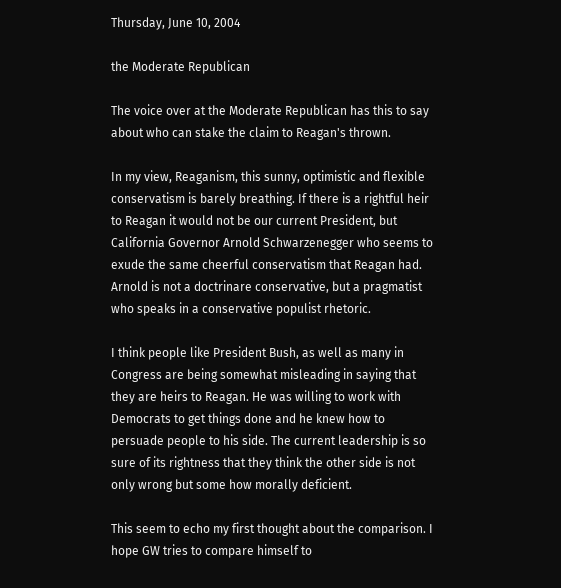Thursday, June 10, 2004

the Moderate Republican

The voice over at the Moderate Republican has this to say about who can stake the claim to Reagan's thrown.

In my view, Reaganism, this sunny, optimistic and flexible conservatism is barely breathing. If there is a rightful heir to Reagan it would not be our current President, but California Governor Arnold Schwarzenegger who seems to exude the same cheerful conservatism that Reagan had. Arnold is not a doctrinare conservative, but a pragmatist who speaks in a conservative populist rhetoric.

I think people like President Bush, as well as many in Congress are being somewhat misleading in saying that they are heirs to Reagan. He was willing to work with Democrats to get things done and he knew how to persuade people to his side. The current leadership is so sure of its rightness that they think the other side is not only wrong but some how morally deficient.

This seem to echo my first thought about the comparison. I hope GW tries to compare himself to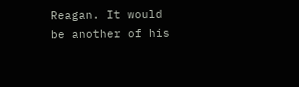Reagan. It would be another of his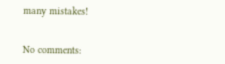many mistakes!


No comments: